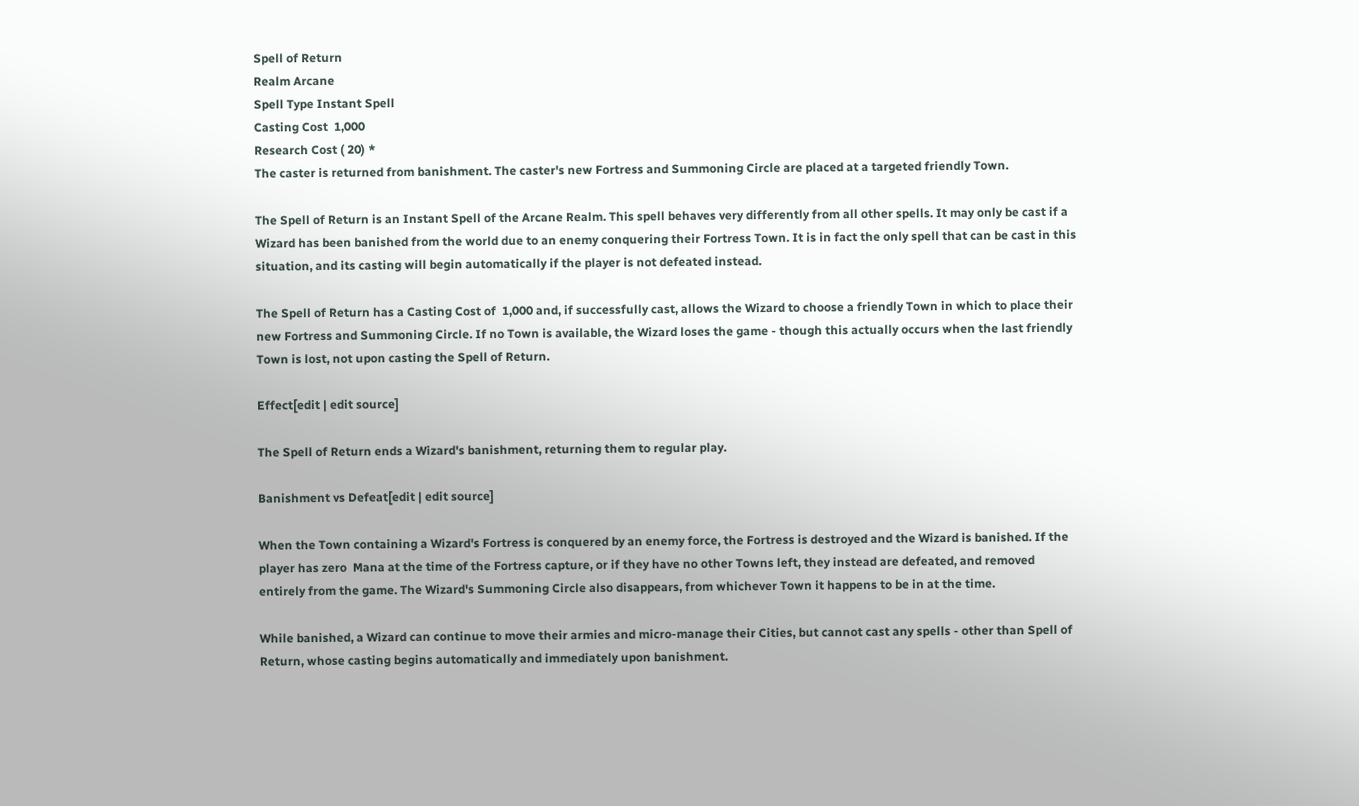Spell of Return
Realm Arcane
Spell Type Instant Spell
Casting Cost  1,000
Research Cost ( 20) *
The caster is returned from banishment. The caster's new Fortress and Summoning Circle are placed at a targeted friendly Town.

The Spell of Return is an Instant Spell of the Arcane Realm. This spell behaves very differently from all other spells. It may only be cast if a Wizard has been banished from the world due to an enemy conquering their Fortress Town. It is in fact the only spell that can be cast in this situation, and its casting will begin automatically if the player is not defeated instead.

The Spell of Return has a Casting Cost of  1,000 and, if successfully cast, allows the Wizard to choose a friendly Town in which to place their new Fortress and Summoning Circle. If no Town is available, the Wizard loses the game - though this actually occurs when the last friendly Town is lost, not upon casting the Spell of Return.

Effect[edit | edit source]

The Spell of Return ends a Wizard's banishment, returning them to regular play.

Banishment vs Defeat[edit | edit source]

When the Town containing a Wizard's Fortress is conquered by an enemy force, the Fortress is destroyed and the Wizard is banished. If the player has zero  Mana at the time of the Fortress capture, or if they have no other Towns left, they instead are defeated, and removed entirely from the game. The Wizard's Summoning Circle also disappears, from whichever Town it happens to be in at the time.

While banished, a Wizard can continue to move their armies and micro-manage their Cities, but cannot cast any spells - other than Spell of Return, whose casting begins automatically and immediately upon banishment.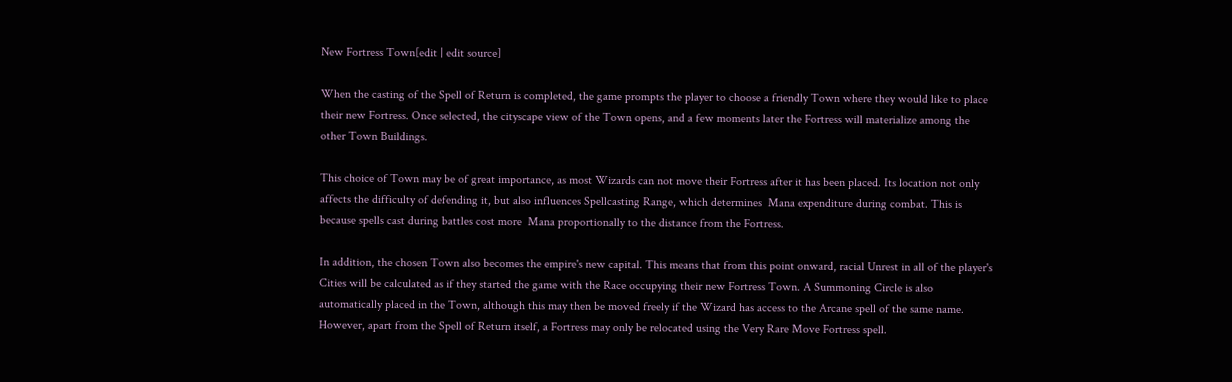New Fortress Town[edit | edit source]

When the casting of the Spell of Return is completed, the game prompts the player to choose a friendly Town where they would like to place their new Fortress. Once selected, the cityscape view of the Town opens, and a few moments later the Fortress will materialize among the other Town Buildings.

This choice of Town may be of great importance, as most Wizards can not move their Fortress after it has been placed. Its location not only affects the difficulty of defending it, but also influences Spellcasting Range, which determines  Mana expenditure during combat. This is because spells cast during battles cost more  Mana proportionally to the distance from the Fortress.

In addition, the chosen Town also becomes the empire's new capital. This means that from this point onward, racial Unrest in all of the player's Cities will be calculated as if they started the game with the Race occupying their new Fortress Town. A Summoning Circle is also automatically placed in the Town, although this may then be moved freely if the Wizard has access to the Arcane spell of the same name. However, apart from the Spell of Return itself, a Fortress may only be relocated using the Very Rare Move Fortress spell.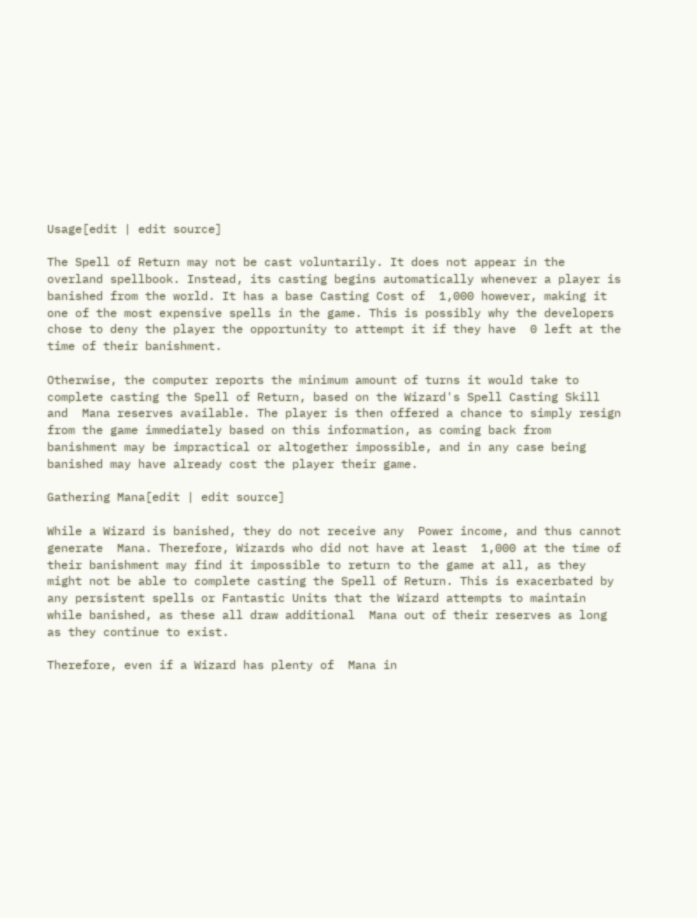Usage[edit | edit source]

The Spell of Return may not be cast voluntarily. It does not appear in the overland spellbook. Instead, its casting begins automatically whenever a player is banished from the world. It has a base Casting Cost of  1,000 however, making it one of the most expensive spells in the game. This is possibly why the developers chose to deny the player the opportunity to attempt it if they have  0 left at the time of their banishment.

Otherwise, the computer reports the minimum amount of turns it would take to complete casting the Spell of Return, based on the Wizard's Spell Casting Skill and  Mana reserves available. The player is then offered a chance to simply resign from the game immediately based on this information, as coming back from banishment may be impractical or altogether impossible, and in any case being banished may have already cost the player their game.

Gathering Mana[edit | edit source]

While a Wizard is banished, they do not receive any  Power income, and thus cannot generate  Mana. Therefore, Wizards who did not have at least  1,000 at the time of their banishment may find it impossible to return to the game at all, as they might not be able to complete casting the Spell of Return. This is exacerbated by any persistent spells or Fantastic Units that the Wizard attempts to maintain while banished, as these all draw additional  Mana out of their reserves as long as they continue to exist.

Therefore, even if a Wizard has plenty of  Mana in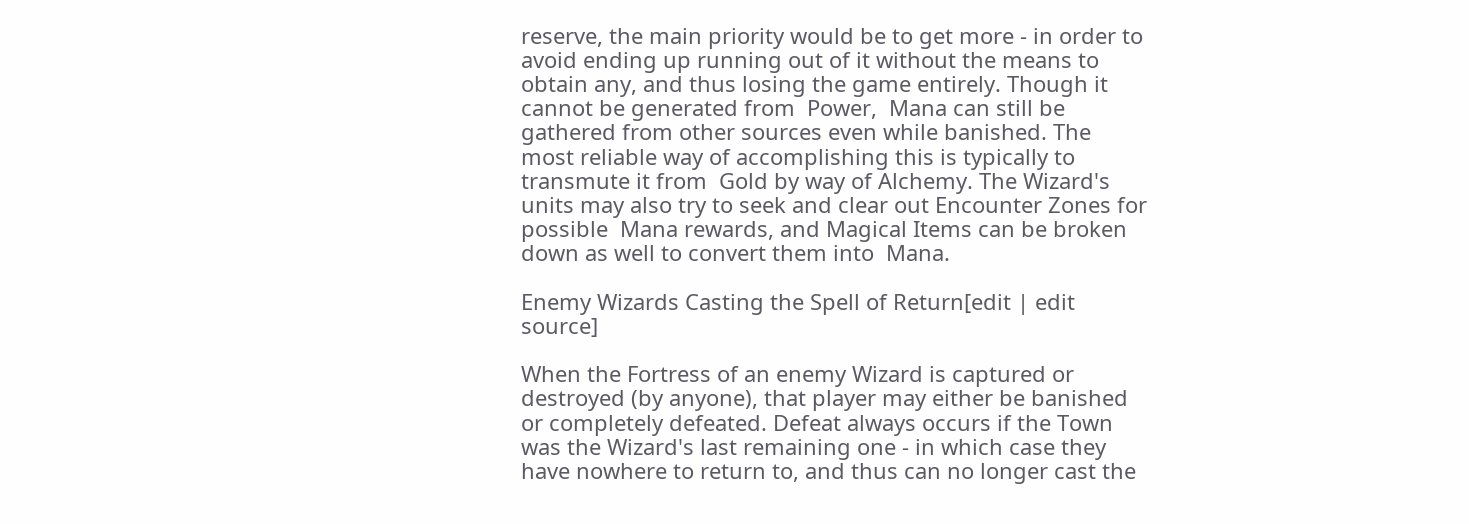reserve, the main priority would be to get more - in order to avoid ending up running out of it without the means to obtain any, and thus losing the game entirely. Though it cannot be generated from  Power,  Mana can still be gathered from other sources even while banished. The most reliable way of accomplishing this is typically to transmute it from  Gold by way of Alchemy. The Wizard's units may also try to seek and clear out Encounter Zones for possible  Mana rewards, and Magical Items can be broken down as well to convert them into  Mana.

Enemy Wizards Casting the Spell of Return[edit | edit source]

When the Fortress of an enemy Wizard is captured or destroyed (by anyone), that player may either be banished or completely defeated. Defeat always occurs if the Town was the Wizard's last remaining one - in which case they have nowhere to return to, and thus can no longer cast the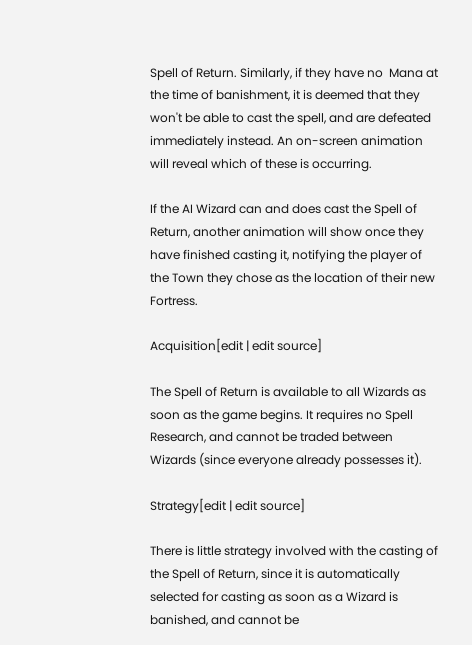Spell of Return. Similarly, if they have no  Mana at the time of banishment, it is deemed that they won't be able to cast the spell, and are defeated immediately instead. An on-screen animation will reveal which of these is occurring.

If the AI Wizard can and does cast the Spell of Return, another animation will show once they have finished casting it, notifying the player of the Town they chose as the location of their new Fortress.

Acquisition[edit | edit source]

The Spell of Return is available to all Wizards as soon as the game begins. It requires no Spell Research, and cannot be traded between Wizards (since everyone already possesses it).

Strategy[edit | edit source]

There is little strategy involved with the casting of the Spell of Return, since it is automatically selected for casting as soon as a Wizard is banished, and cannot be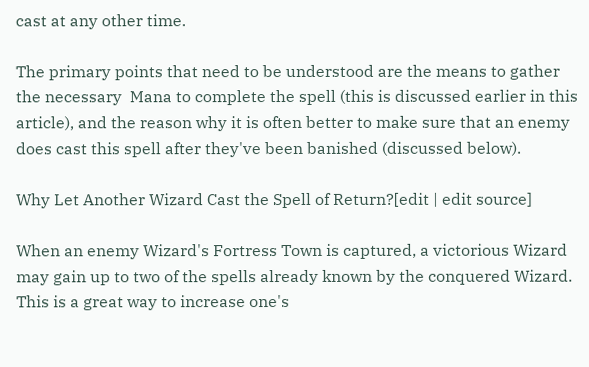cast at any other time.

The primary points that need to be understood are the means to gather the necessary  Mana to complete the spell (this is discussed earlier in this article), and the reason why it is often better to make sure that an enemy does cast this spell after they've been banished (discussed below).

Why Let Another Wizard Cast the Spell of Return?[edit | edit source]

When an enemy Wizard's Fortress Town is captured, a victorious Wizard may gain up to two of the spells already known by the conquered Wizard. This is a great way to increase one's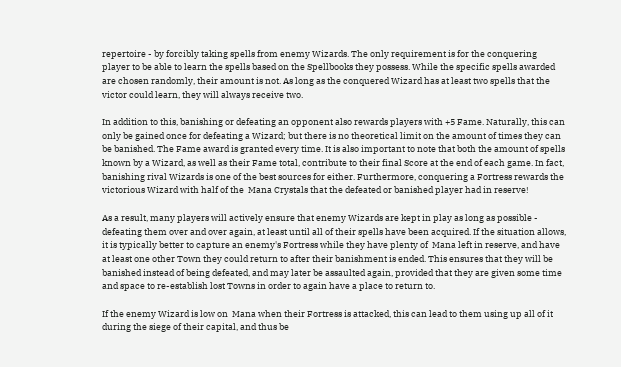repertoire - by forcibly taking spells from enemy Wizards. The only requirement is for the conquering player to be able to learn the spells based on the Spellbooks they possess. While the specific spells awarded are chosen randomly, their amount is not. As long as the conquered Wizard has at least two spells that the victor could learn, they will always receive two.

In addition to this, banishing or defeating an opponent also rewards players with +5 Fame. Naturally, this can only be gained once for defeating a Wizard; but there is no theoretical limit on the amount of times they can be banished. The Fame award is granted every time. It is also important to note that both the amount of spells known by a Wizard, as well as their Fame total, contribute to their final Score at the end of each game. In fact, banishing rival Wizards is one of the best sources for either. Furthermore, conquering a Fortress rewards the victorious Wizard with half of the  Mana Crystals that the defeated or banished player had in reserve!

As a result, many players will actively ensure that enemy Wizards are kept in play as long as possible - defeating them over and over again, at least until all of their spells have been acquired. If the situation allows, it is typically better to capture an enemy's Fortress while they have plenty of  Mana left in reserve, and have at least one other Town they could return to after their banishment is ended. This ensures that they will be banished instead of being defeated, and may later be assaulted again, provided that they are given some time and space to re-establish lost Towns in order to again have a place to return to.

If the enemy Wizard is low on  Mana when their Fortress is attacked, this can lead to them using up all of it during the siege of their capital, and thus be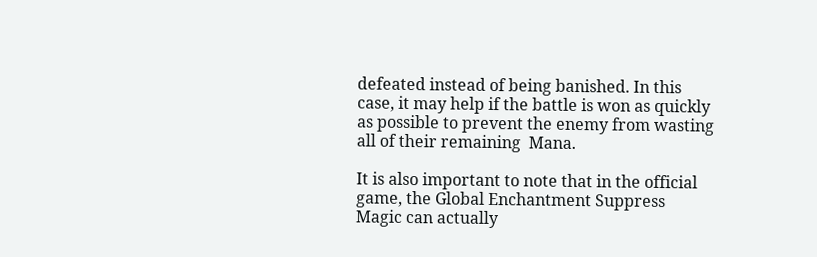defeated instead of being banished. In this case, it may help if the battle is won as quickly as possible to prevent the enemy from wasting all of their remaining  Mana.

It is also important to note that in the official game, the Global Enchantment Suppress Magic can actually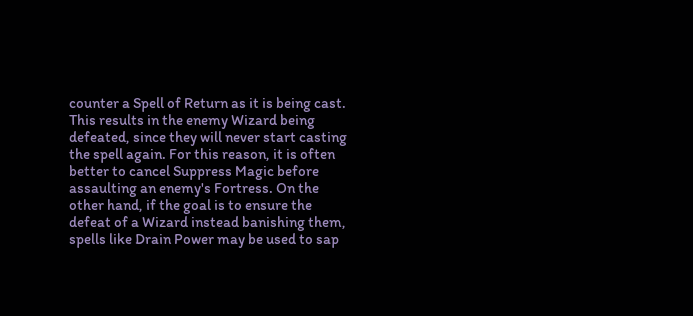counter a Spell of Return as it is being cast. This results in the enemy Wizard being defeated, since they will never start casting the spell again. For this reason, it is often better to cancel Suppress Magic before assaulting an enemy's Fortress. On the other hand, if the goal is to ensure the defeat of a Wizard instead banishing them, spells like Drain Power may be used to sap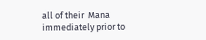all of their  Mana immediately prior to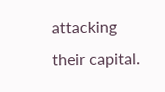attacking their capital.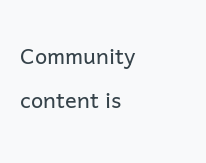Community content is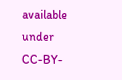available under CC-BY-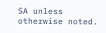SA unless otherwise noted.